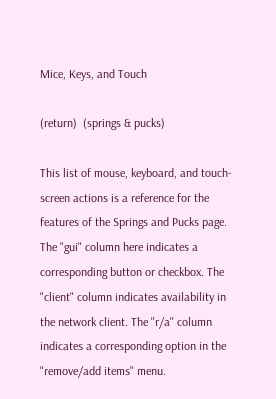Mice, Keys, and Touch

(return)  (springs & pucks)

This list of mouse, keyboard, and touch-screen actions is a reference for the features of the Springs and Pucks page. The "gui" column here indicates a corresponding button or checkbox. The "client" column indicates availability in the network client. The "r/a" column indicates a corresponding option in the "remove/add items" menu.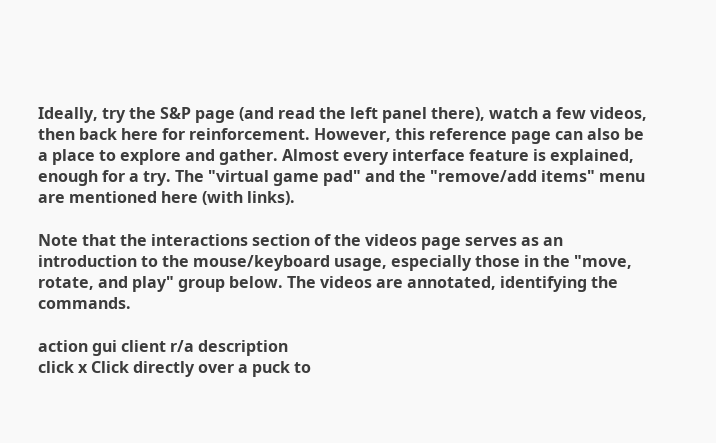Ideally, try the S&P page (and read the left panel there), watch a few videos, then back here for reinforcement. However, this reference page can also be a place to explore and gather. Almost every interface feature is explained, enough for a try. The "virtual game pad" and the "remove/add items" menu are mentioned here (with links).

Note that the interactions section of the videos page serves as an introduction to the mouse/keyboard usage, especially those in the "move, rotate, and play" group below. The videos are annotated, identifying the commands.

action gui client r/a description
click x Click directly over a puck to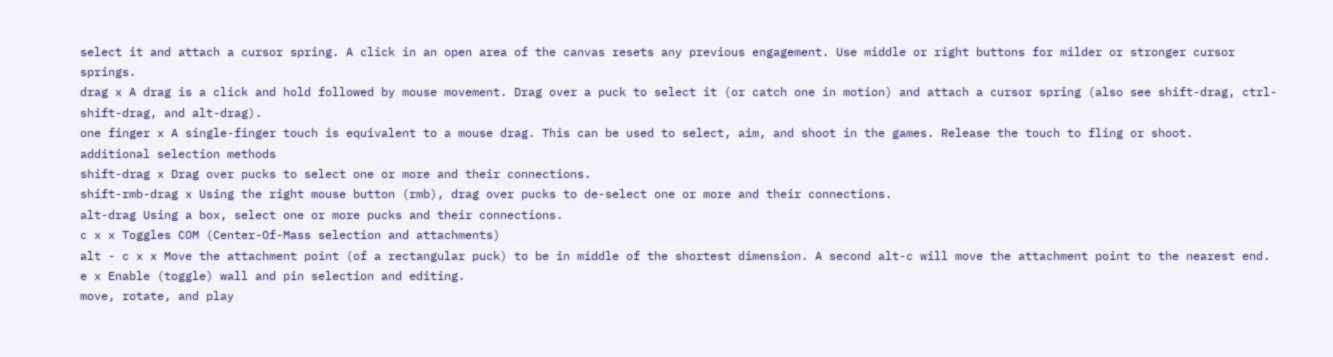select it and attach a cursor spring. A click in an open area of the canvas resets any previous engagement. Use middle or right buttons for milder or stronger cursor springs.
drag x A drag is a click and hold followed by mouse movement. Drag over a puck to select it (or catch one in motion) and attach a cursor spring (also see shift-drag, ctrl-shift-drag, and alt-drag).
one finger x A single-finger touch is equivalent to a mouse drag. This can be used to select, aim, and shoot in the games. Release the touch to fling or shoot.
additional selection methods
shift-drag x Drag over pucks to select one or more and their connections.
shift-rmb-drag x Using the right mouse button (rmb), drag over pucks to de-select one or more and their connections.
alt-drag Using a box, select one or more pucks and their connections.
c x x Toggles COM (Center-Of-Mass selection and attachments)
alt - c x x Move the attachment point (of a rectangular puck) to be in middle of the shortest dimension. A second alt-c will move the attachment point to the nearest end.
e x Enable (toggle) wall and pin selection and editing.
move, rotate, and play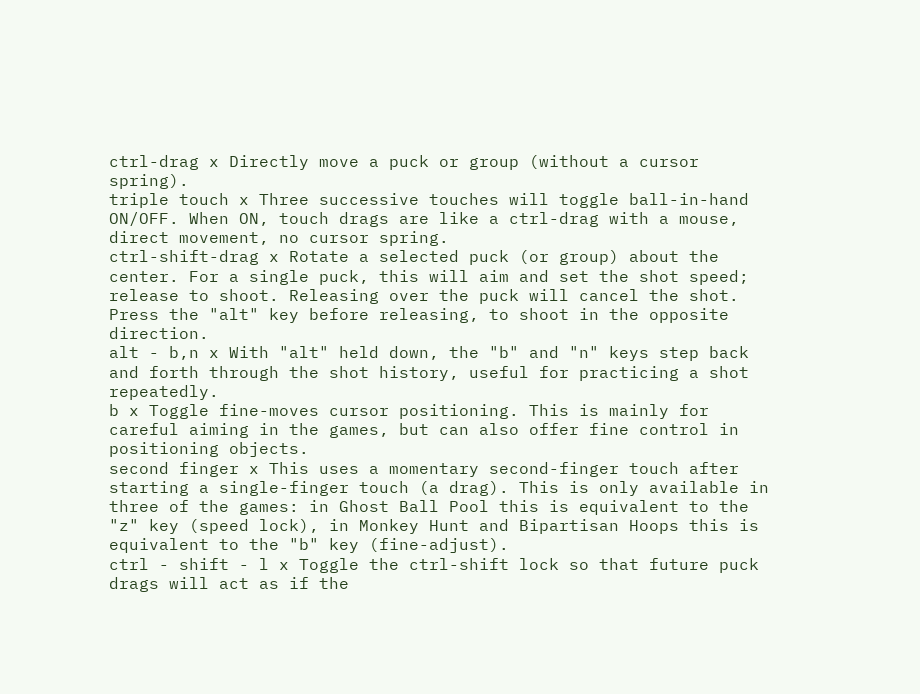ctrl-drag x Directly move a puck or group (without a cursor spring).
triple touch x Three successive touches will toggle ball-in-hand ON/OFF. When ON, touch drags are like a ctrl-drag with a mouse, direct movement, no cursor spring.
ctrl-shift-drag x Rotate a selected puck (or group) about the center. For a single puck, this will aim and set the shot speed; release to shoot. Releasing over the puck will cancel the shot. Press the "alt" key before releasing, to shoot in the opposite direction.
alt - b,n x With "alt" held down, the "b" and "n" keys step back and forth through the shot history, useful for practicing a shot repeatedly.
b x Toggle fine-moves cursor positioning. This is mainly for careful aiming in the games, but can also offer fine control in positioning objects.
second finger x This uses a momentary second-finger touch after starting a single-finger touch (a drag). This is only available in three of the games: in Ghost Ball Pool this is equivalent to the "z" key (speed lock), in Monkey Hunt and Bipartisan Hoops this is equivalent to the "b" key (fine-adjust).
ctrl - shift - l x Toggle the ctrl-shift lock so that future puck drags will act as if the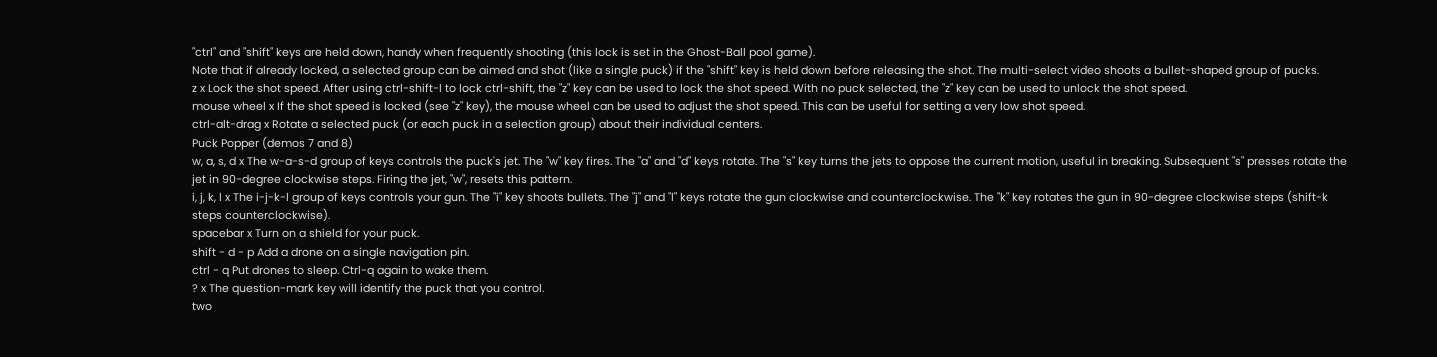"ctrl" and "shift" keys are held down, handy when frequently shooting (this lock is set in the Ghost-Ball pool game).
Note that if already locked, a selected group can be aimed and shot (like a single puck) if the "shift" key is held down before releasing the shot. The multi-select video shoots a bullet-shaped group of pucks.
z x Lock the shot speed. After using ctrl-shift-l to lock ctrl-shift, the "z" key can be used to lock the shot speed. With no puck selected, the "z" key can be used to unlock the shot speed.
mouse wheel x If the shot speed is locked (see "z" key), the mouse wheel can be used to adjust the shot speed. This can be useful for setting a very low shot speed.
ctrl-alt-drag x Rotate a selected puck (or each puck in a selection group) about their individual centers.
Puck Popper (demos 7 and 8)
w, a, s, d x The w-a-s-d group of keys controls the puck's jet. The "w" key fires. The "a" and "d" keys rotate. The "s" key turns the jets to oppose the current motion, useful in breaking. Subsequent "s" presses rotate the jet in 90-degree clockwise steps. Firing the jet, "w", resets this pattern.
i, j, k, l x The i-j-k-l group of keys controls your gun. The "i" key shoots bullets. The "j" and "l" keys rotate the gun clockwise and counterclockwise. The "k" key rotates the gun in 90-degree clockwise steps (shift-k steps counterclockwise).
spacebar x Turn on a shield for your puck.
shift - d - p Add a drone on a single navigation pin.
ctrl - q Put drones to sleep. Ctrl-q again to wake them.
? x The question-mark key will identify the puck that you control.
two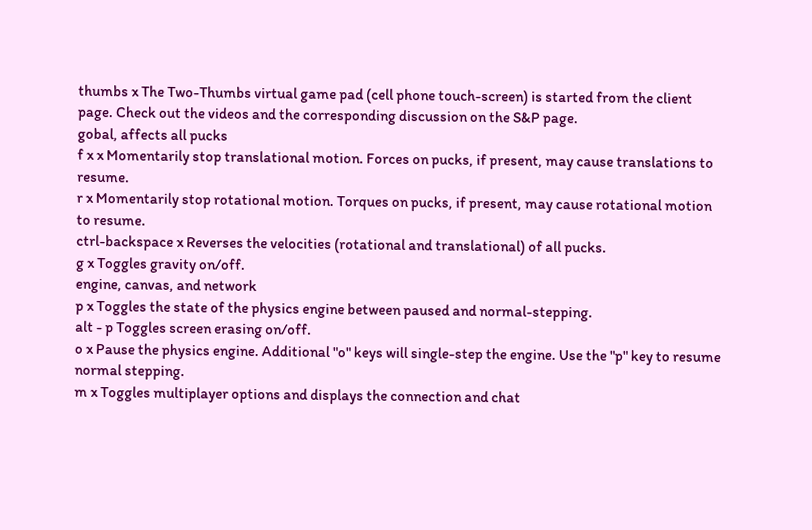thumbs x The Two-Thumbs virtual game pad (cell phone touch-screen) is started from the client page. Check out the videos and the corresponding discussion on the S&P page.
gobal, affects all pucks
f x x Momentarily stop translational motion. Forces on pucks, if present, may cause translations to resume.
r x Momentarily stop rotational motion. Torques on pucks, if present, may cause rotational motion to resume.
ctrl-backspace x Reverses the velocities (rotational and translational) of all pucks.
g x Toggles gravity on/off.
engine, canvas, and network
p x Toggles the state of the physics engine between paused and normal-stepping.
alt - p Toggles screen erasing on/off.
o x Pause the physics engine. Additional "o" keys will single-step the engine. Use the "p" key to resume normal stepping.
m x Toggles multiplayer options and displays the connection and chat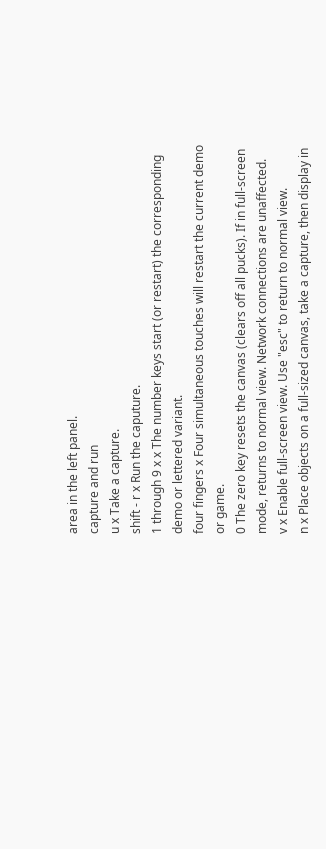area in the left panel.
capture and run
u x Take a capture.
shift - r x Run the caputure.
1 through 9 x x The number keys start (or restart) the corresponding demo or lettered variant.
four fingers x Four simultaneous touches will restart the current demo or game.
0 The zero key resets the canvas (clears off all pucks). If in full-screen mode, returns to normal view. Network connections are unaffected.
v x Enable full-screen view. Use "esc" to return to normal view.
n x Place objects on a full-sized canvas, take a capture, then display in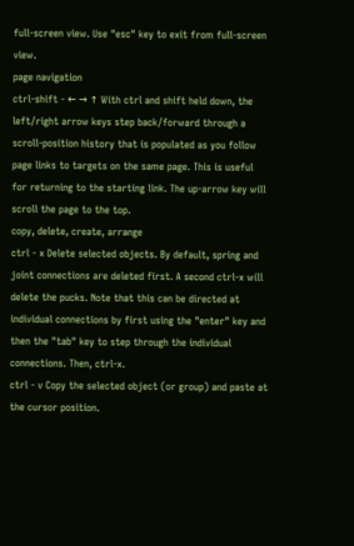full-screen view. Use "esc" key to exit from full-screen view.
page navigation
ctrl-shift - ← → ↑ With ctrl and shift held down, the left/right arrow keys step back/forward through a scroll-position history that is populated as you follow page links to targets on the same page. This is useful for returning to the starting link. The up-arrow key will scroll the page to the top.
copy, delete, create, arrange
ctrl - x Delete selected objects. By default, spring and joint connections are deleted first. A second ctrl-x will delete the pucks. Note that this can be directed at individual connections by first using the "enter" key and then the "tab" key to step through the individual connections. Then, ctrl-x.
ctrl - v Copy the selected object (or group) and paste at the cursor position.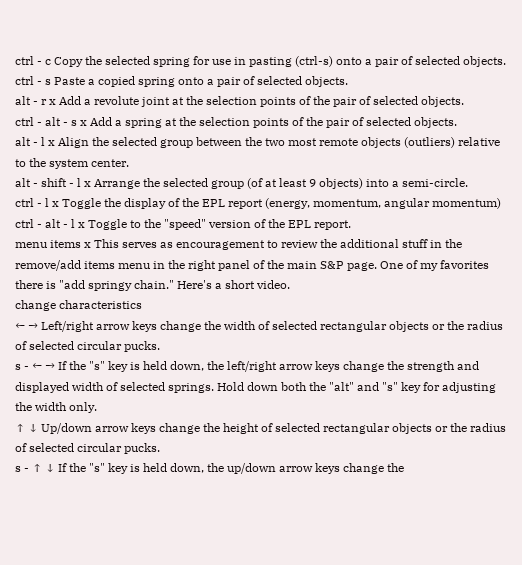ctrl - c Copy the selected spring for use in pasting (ctrl-s) onto a pair of selected objects.
ctrl - s Paste a copied spring onto a pair of selected objects.
alt - r x Add a revolute joint at the selection points of the pair of selected objects.
ctrl - alt - s x Add a spring at the selection points of the pair of selected objects.
alt - l x Align the selected group between the two most remote objects (outliers) relative to the system center.
alt - shift - l x Arrange the selected group (of at least 9 objects) into a semi-circle.
ctrl - l x Toggle the display of the EPL report (energy, momentum, angular momentum)
ctrl - alt - l x Toggle to the "speed" version of the EPL report.
menu items x This serves as encouragement to review the additional stuff in the remove/add items menu in the right panel of the main S&P page. One of my favorites there is "add springy chain." Here's a short video.
change characteristics
← → Left/right arrow keys change the width of selected rectangular objects or the radius of selected circular pucks.
s - ← → If the "s" key is held down, the left/right arrow keys change the strength and displayed width of selected springs. Hold down both the "alt" and "s" key for adjusting the width only.
↑ ↓ Up/down arrow keys change the height of selected rectangular objects or the radius of selected circular pucks.
s - ↑ ↓ If the "s" key is held down, the up/down arrow keys change the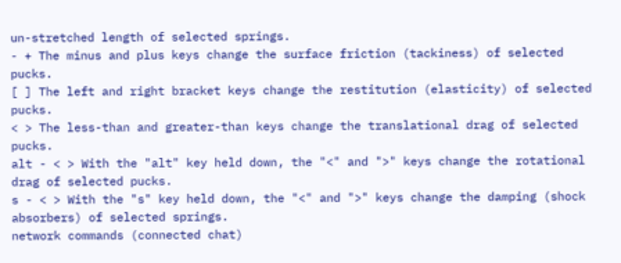un-stretched length of selected springs.
- + The minus and plus keys change the surface friction (tackiness) of selected pucks.
[ ] The left and right bracket keys change the restitution (elasticity) of selected pucks.
< > The less-than and greater-than keys change the translational drag of selected pucks.
alt - < > With the "alt" key held down, the "<" and ">" keys change the rotational drag of selected pucks.
s - < > With the "s" key held down, the "<" and ">" keys change the damping (shock absorbers) of selected springs.
network commands (connected chat)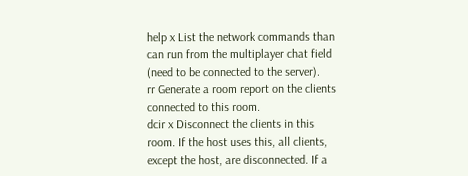help x List the network commands than can run from the multiplayer chat field (need to be connected to the server).
rr Generate a room report on the clients connected to this room.
dcir x Disconnect the clients in this room. If the host uses this, all clients, except the host, are disconnected. If a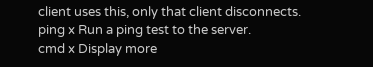client uses this, only that client disconnects.
ping x Run a ping test to the server.
cmd x Display more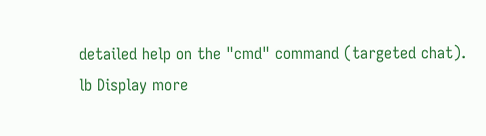detailed help on the "cmd" command (targeted chat).
lb Display more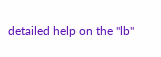detailed help on the "lb"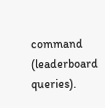command (leaderboard queries).